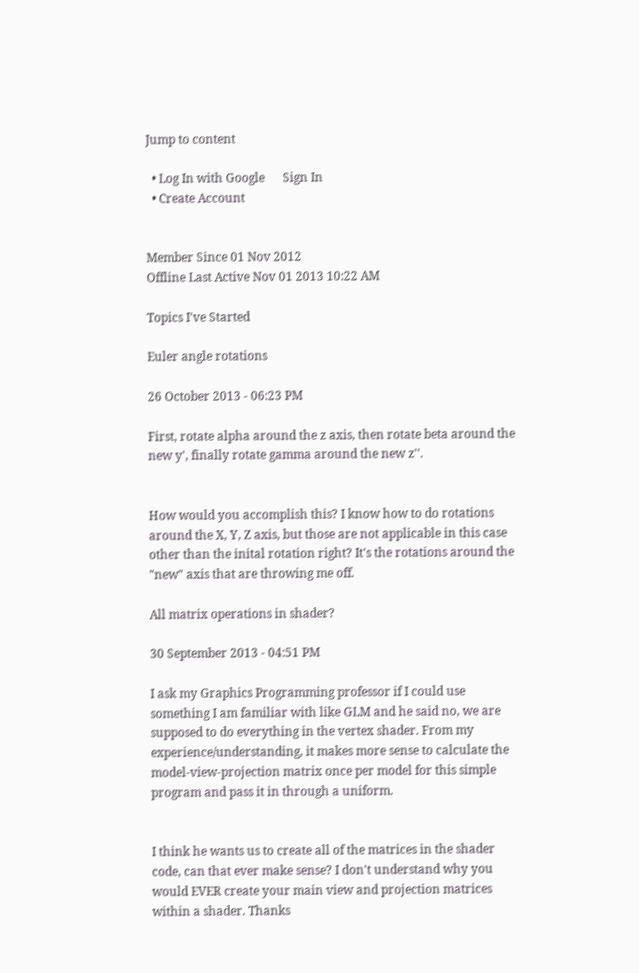Jump to content

  • Log In with Google      Sign In
  • Create Account


Member Since 01 Nov 2012
Offline Last Active Nov 01 2013 10:22 AM

Topics I've Started

Euler angle rotations

26 October 2013 - 06:23 PM

First, rotate alpha around the z axis, then rotate beta around the new y', finally rotate gamma around the new z''.


How would you accomplish this? I know how to do rotations around the X, Y, Z axis, but those are not applicable in this case other than the inital rotation right? It's the rotations around the "new" axis that are throwing me off.

All matrix operations in shader?

30 September 2013 - 04:51 PM

I ask my Graphics Programming professor if I could use something I am familiar with like GLM and he said no, we are supposed to do everything in the vertex shader. From my experience/understanding, it makes more sense to calculate the model-view-projection matrix once per model for this simple program and pass it in through a uniform.


I think he wants us to create all of the matrices in the shader code, can that ever make sense? I don't understand why you would EVER create your main view and projection matrices within a shader. Thanks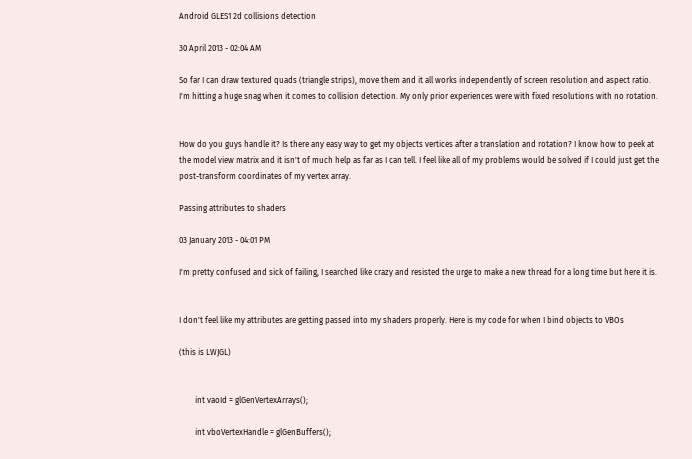Android GLES1 2d collisions detection

30 April 2013 - 02:04 AM

So far I can draw textured quads (triangle strips), move them and it all works independently of screen resolution and aspect ratio. I'm hitting a huge snag when it comes to collision detection. My only prior experiences were with fixed resolutions with no rotation.


How do you guys handle it? Is there any easy way to get my objects vertices after a translation and rotation? I know how to peek at the model view matrix and it isn't of much help as far as I can tell. I feel like all of my problems would be solved if I could just get the post-transform coordinates of my vertex array.

Passing attributes to shaders

03 January 2013 - 04:01 PM

I'm pretty confused and sick of failing, I searched like crazy and resisted the urge to make a new thread for a long time but here it is.


I don't feel like my attributes are getting passed into my shaders properly. Here is my code for when I bind objects to VBOs

(this is LWJGL)


        int vaoId = glGenVertexArrays();

        int vboVertexHandle = glGenBuffers();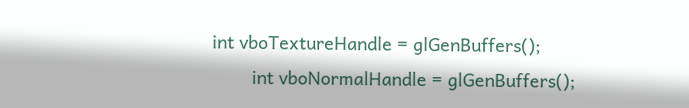int vboTextureHandle = glGenBuffers();
        int vboNormalHandle = glGenBuffers();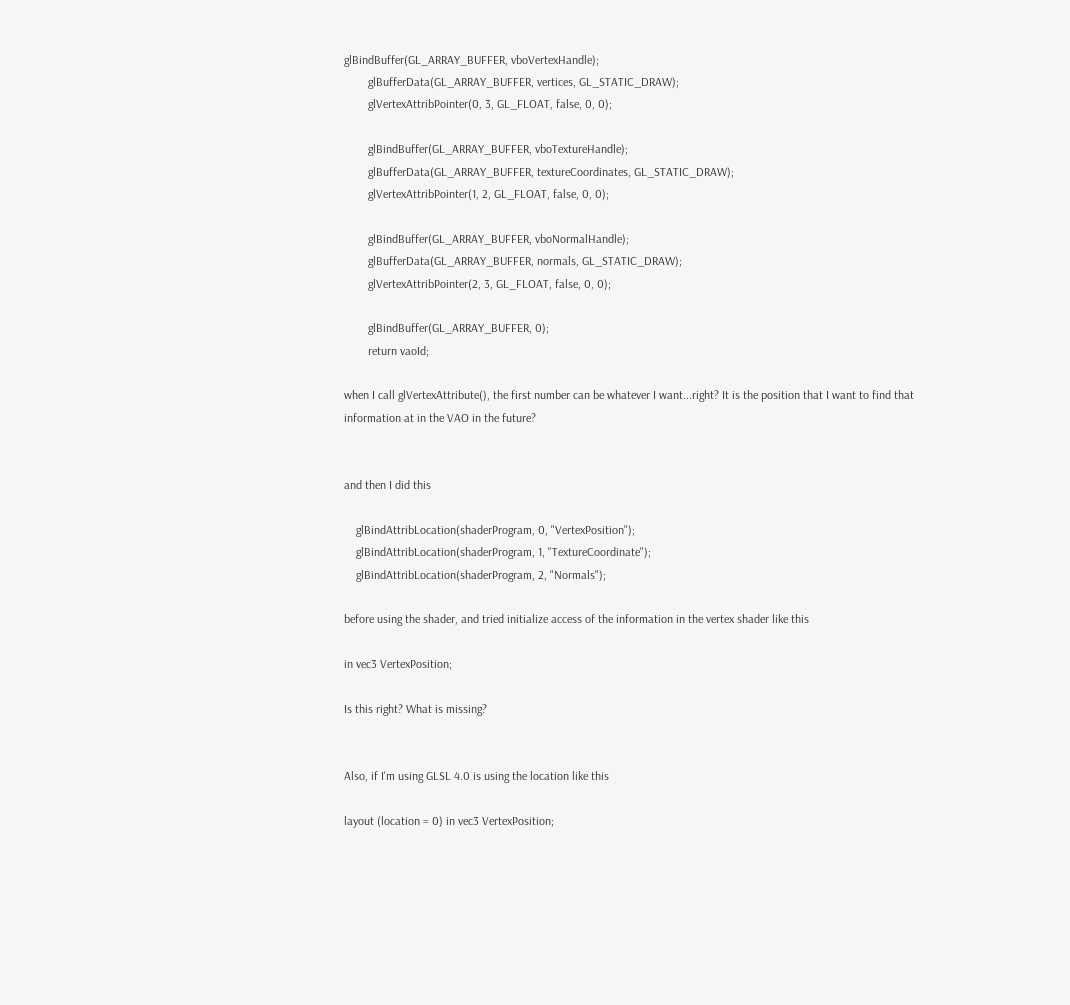glBindBuffer(GL_ARRAY_BUFFER, vboVertexHandle);
        glBufferData(GL_ARRAY_BUFFER, vertices, GL_STATIC_DRAW);
        glVertexAttribPointer(0, 3, GL_FLOAT, false, 0, 0);

        glBindBuffer(GL_ARRAY_BUFFER, vboTextureHandle);
        glBufferData(GL_ARRAY_BUFFER, textureCoordinates, GL_STATIC_DRAW);
        glVertexAttribPointer(1, 2, GL_FLOAT, false, 0, 0);

        glBindBuffer(GL_ARRAY_BUFFER, vboNormalHandle);
        glBufferData(GL_ARRAY_BUFFER, normals, GL_STATIC_DRAW);
        glVertexAttribPointer(2, 3, GL_FLOAT, false, 0, 0);

        glBindBuffer(GL_ARRAY_BUFFER, 0);
        return vaoId;

when I call glVertexAttribute(), the first number can be whatever I want...right? It is the position that I want to find that information at in the VAO in the future?


and then I did this

    glBindAttribLocation(shaderProgram, 0, "VertexPosition");
    glBindAttribLocation(shaderProgram, 1, "TextureCoordinate");
    glBindAttribLocation(shaderProgram, 2, "Normals");

before using the shader, and tried initialize access of the information in the vertex shader like this

in vec3 VertexPosition;

Is this right? What is missing?


Also, if I'm using GLSL 4.0 is using the location like this

layout (location = 0) in vec3 VertexPosition;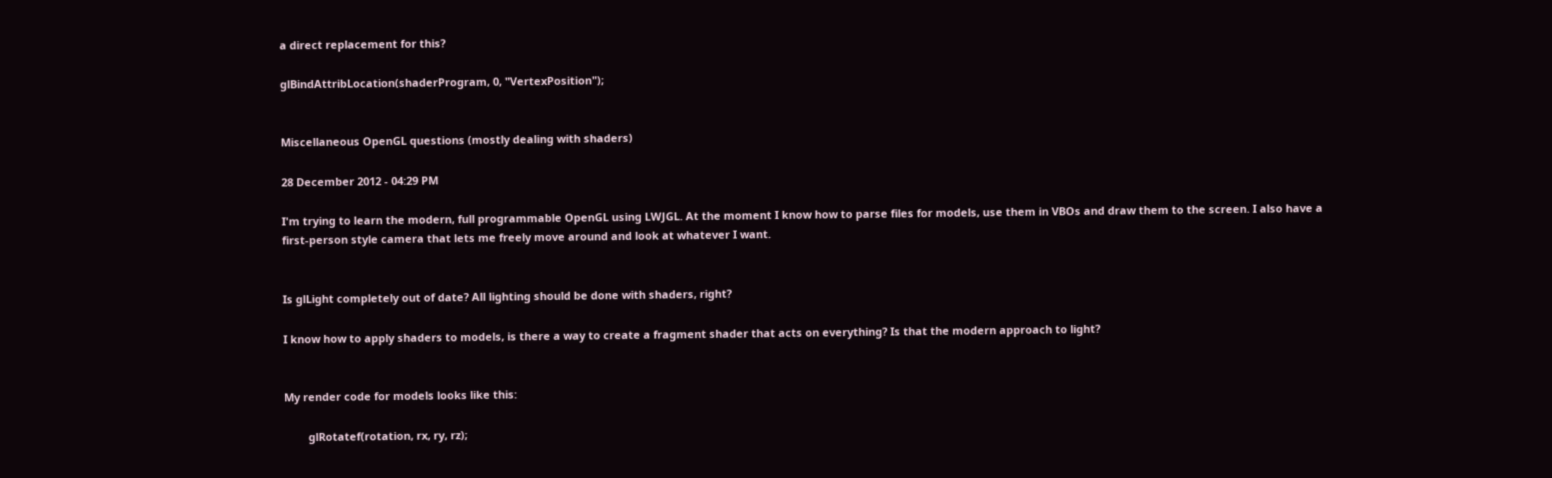a direct replacement for this?

glBindAttribLocation(shaderProgram, 0, "VertexPosition");


Miscellaneous OpenGL questions (mostly dealing with shaders)

28 December 2012 - 04:29 PM

I'm trying to learn the modern, full programmable OpenGL using LWJGL. At the moment I know how to parse files for models, use them in VBOs and draw them to the screen. I also have a first-person style camera that lets me freely move around and look at whatever I want.


Is glLight completely out of date? All lighting should be done with shaders, right?

I know how to apply shaders to models, is there a way to create a fragment shader that acts on everything? Is that the modern approach to light?


My render code for models looks like this:

        glRotatef(rotation, rx, ry, rz);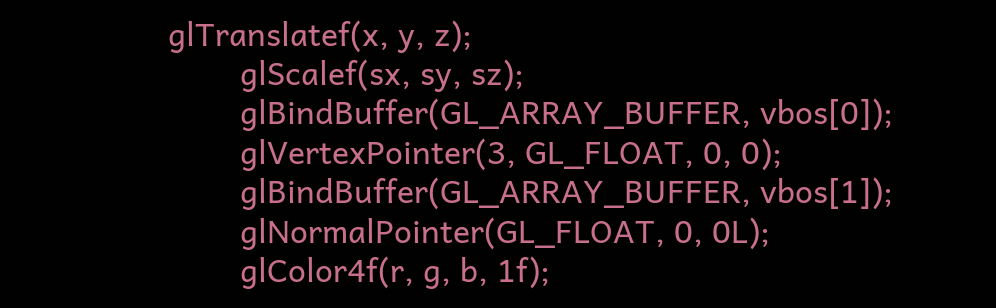glTranslatef(x, y, z);
        glScalef(sx, sy, sz);
        glBindBuffer(GL_ARRAY_BUFFER, vbos[0]);
        glVertexPointer(3, GL_FLOAT, 0, 0);
        glBindBuffer(GL_ARRAY_BUFFER, vbos[1]);
        glNormalPointer(GL_FLOAT, 0, 0L);
        glColor4f(r, g, b, 1f);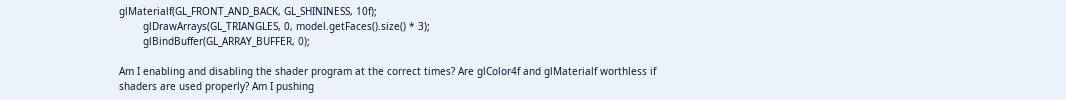glMaterialf(GL_FRONT_AND_BACK, GL_SHININESS, 10f);
        glDrawArrays(GL_TRIANGLES, 0, model.getFaces().size() * 3);
        glBindBuffer(GL_ARRAY_BUFFER, 0);

Am I enabling and disabling the shader program at the correct times? Are glColor4f and glMaterialf worthless if shaders are used properly? Am I pushing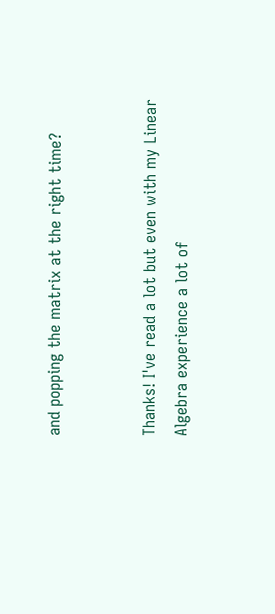and popping the matrix at the right time?


Thanks! I've read a lot but even with my Linear Algebra experience a lot of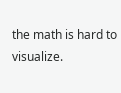the math is hard to visualize.